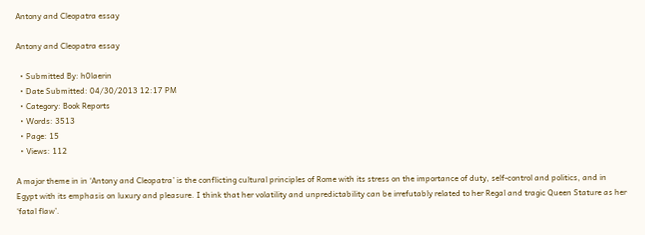Antony and Cleopatra essay

Antony and Cleopatra essay

  • Submitted By: h0laerin
  • Date Submitted: 04/30/2013 12:17 PM
  • Category: Book Reports
  • Words: 3513
  • Page: 15
  • Views: 112

A major theme in in ‘Antony and Cleopatra’ is the conflicting cultural principles of Rome with its stress on the importance of duty, self-control and politics, and in Egypt with its emphasis on luxury and pleasure. I think that her volatility and unpredictability can be irrefutably related to her Regal and tragic Queen Stature as her ‘fatal flaw’.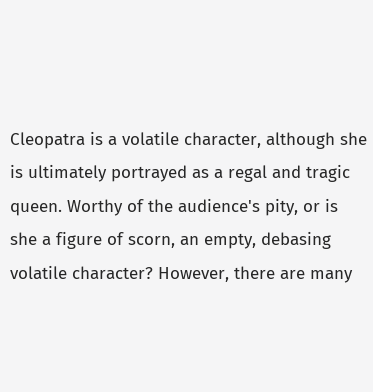Cleopatra is a volatile character, although she is ultimately portrayed as a regal and tragic queen. Worthy of the audience's pity, or is she a figure of scorn, an empty, debasing volatile character? However, there are many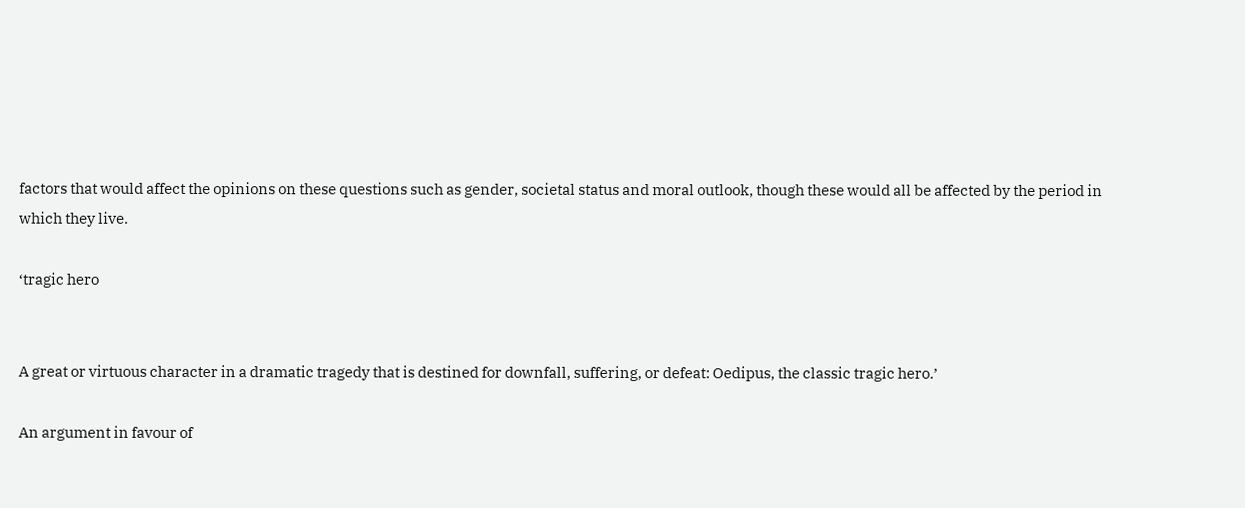factors that would affect the opinions on these questions such as gender, societal status and moral outlook, though these would all be affected by the period in which they live.

‘tragic hero


A great or virtuous character in a dramatic tragedy that is destined for downfall, suffering, or defeat: Oedipus, the classic tragic hero.’

An argument in favour of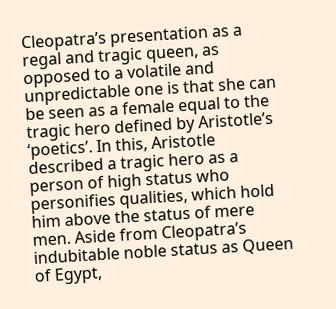Cleopatra’s presentation as a regal and tragic queen, as opposed to a volatile and unpredictable one is that she can be seen as a female equal to the tragic hero defined by Aristotle’s ‘poetics’. In this, Aristotle described a tragic hero as a person of high status who personifies qualities, which hold him above the status of mere men. Aside from Cleopatra’s indubitable noble status as Queen of Egypt,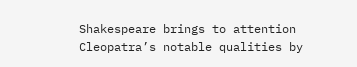Shakespeare brings to attention Cleopatra’s notable qualities by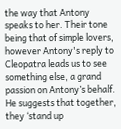the way that Antony speaks to her. Their tone being that of simple lovers, however Antony's reply to Cleopatra leads us to see something else, a grand passion on Antony’s behalf. He suggests that together, they ‘stand up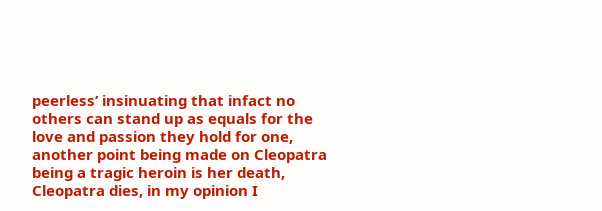peerless’ insinuating that infact no others can stand up as equals for the love and passion they hold for one, another point being made on Cleopatra being a tragic heroin is her death, Cleopatra dies, in my opinion I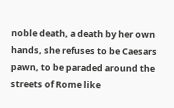noble death, a death by her own hands, she refuses to be Caesars pawn, to be paraded around the streets of Rome like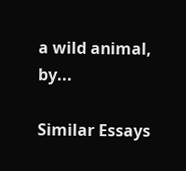a wild animal, by...

Similar Essays